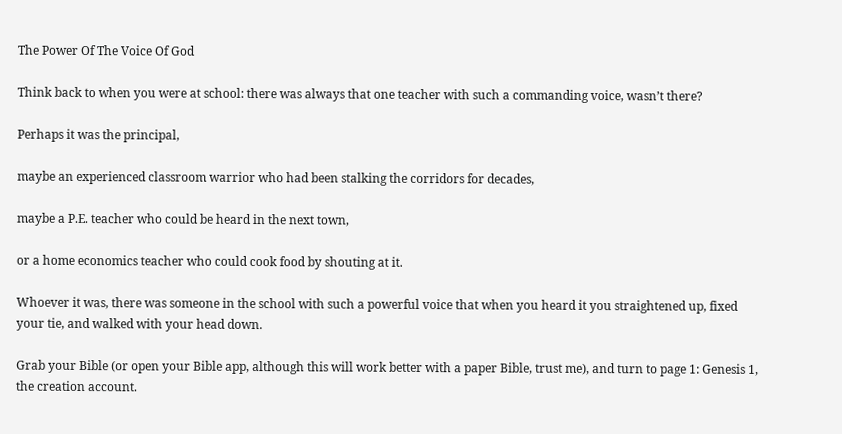The Power Of The Voice Of God

Think back to when you were at school: there was always that one teacher with such a commanding voice, wasn’t there?

Perhaps it was the principal,

maybe an experienced classroom warrior who had been stalking the corridors for decades,

maybe a P.E. teacher who could be heard in the next town,

or a home economics teacher who could cook food by shouting at it.

Whoever it was, there was someone in the school with such a powerful voice that when you heard it you straightened up, fixed your tie, and walked with your head down.

Grab your Bible (or open your Bible app, although this will work better with a paper Bible, trust me), and turn to page 1: Genesis 1, the creation account.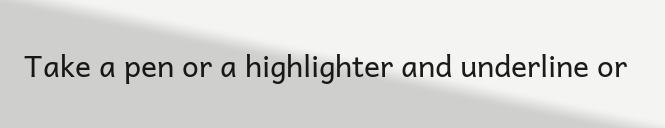Take a pen or a highlighter and underline or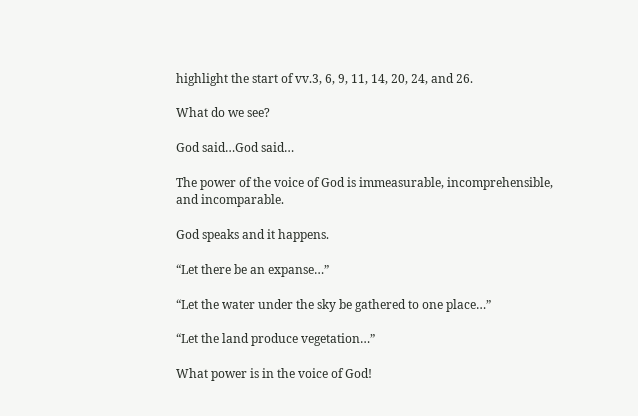highlight the start of vv.3, 6, 9, 11, 14, 20, 24, and 26.

What do we see?

God said…God said…

The power of the voice of God is immeasurable, incomprehensible, and incomparable.

God speaks and it happens.

“Let there be an expanse…”

“Let the water under the sky be gathered to one place…”

“Let the land produce vegetation…”

What power is in the voice of God!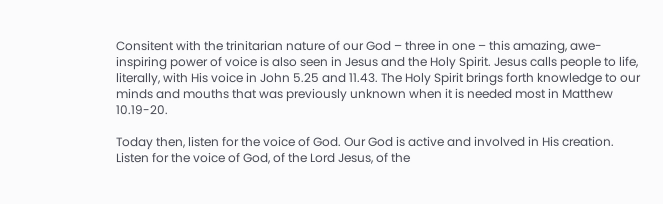Consitent with the trinitarian nature of our God – three in one – this amazing, awe-inspiring power of voice is also seen in Jesus and the Holy Spirit. Jesus calls people to life, literally, with His voice in John 5.25 and 11.43. The Holy Spirit brings forth knowledge to our minds and mouths that was previously unknown when it is needed most in Matthew 10.19-20.

Today then, listen for the voice of God. Our God is active and involved in His creation. Listen for the voice of God, of the Lord Jesus, of the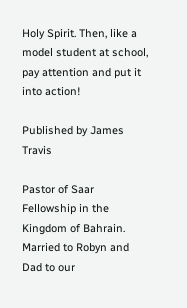Holy Spirit. Then, like a model student at school, pay attention and put it into action!

Published by James Travis

Pastor of Saar Fellowship in the Kingdom of Bahrain. Married to Robyn and Dad to our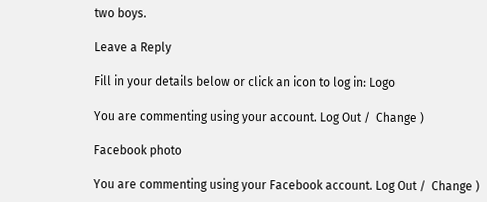two boys.

Leave a Reply

Fill in your details below or click an icon to log in: Logo

You are commenting using your account. Log Out /  Change )

Facebook photo

You are commenting using your Facebook account. Log Out /  Change )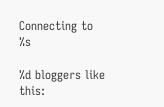Connecting to %s

%d bloggers like this: